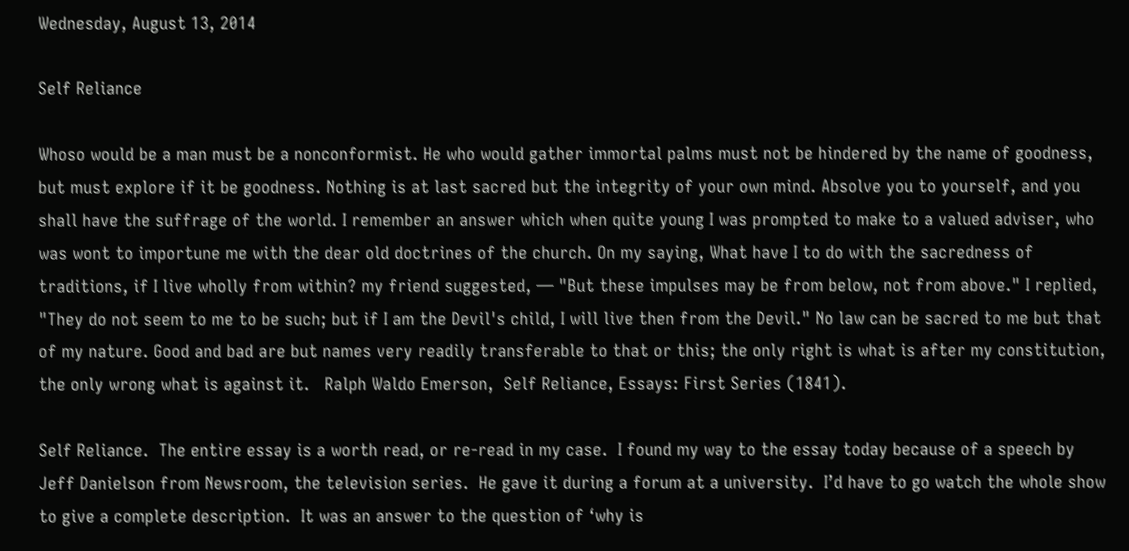Wednesday, August 13, 2014

Self Reliance

Whoso would be a man must be a nonconformist. He who would gather immortal palms must not be hindered by the name of goodness, but must explore if it be goodness. Nothing is at last sacred but the integrity of your own mind. Absolve you to yourself, and you shall have the suffrage of the world. I remember an answer which when quite young I was prompted to make to a valued adviser, who was wont to importune me with the dear old doctrines of the church. On my saying, What have I to do with the sacredness of traditions, if I live wholly from within? my friend suggested, — "But these impulses may be from below, not from above." I replied, "They do not seem to me to be such; but if I am the Devil's child, I will live then from the Devil." No law can be sacred to me but that of my nature. Good and bad are but names very readily transferable to that or this; the only right is what is after my constitution, the only wrong what is against it.   Ralph Waldo Emerson,  Self Reliance, Essays: First Series (1841).

Self Reliance.  The entire essay is a worth read, or re-read in my case.  I found my way to the essay today because of a speech by Jeff Danielson from Newsroom, the television series.  He gave it during a forum at a university.  I’d have to go watch the whole show to give a complete description.  It was an answer to the question of ‘why is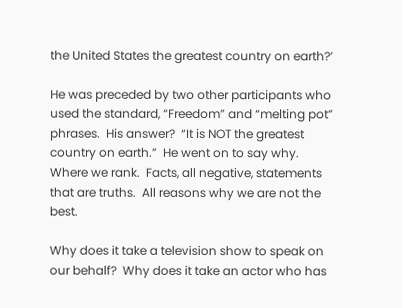the United States the greatest country on earth?’

He was preceded by two other participants who used the standard, “Freedom” and “melting pot” phrases.  His answer?  “It is NOT the greatest country on earth.”  He went on to say why.  Where we rank.  Facts, all negative, statements that are truths.  All reasons why we are not the best.

Why does it take a television show to speak on our behalf?  Why does it take an actor who has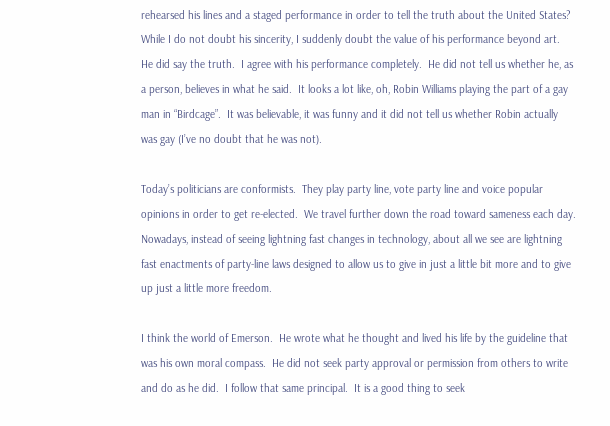rehearsed his lines and a staged performance in order to tell the truth about the United States?   While I do not doubt his sincerity, I suddenly doubt the value of his performance beyond art.  He did say the truth.  I agree with his performance completely.  He did not tell us whether he, as a person, believes in what he said.  It looks a lot like, oh, Robin Williams playing the part of a gay man in “Birdcage”.  It was believable, it was funny and it did not tell us whether Robin actually was gay (I’ve no doubt that he was not).

Today’s politicians are conformists.  They play party line, vote party line and voice popular opinions in order to get re-elected.  We travel further down the road toward sameness each day.  Nowadays, instead of seeing lightning fast changes in technology, about all we see are lightning fast enactments of party-line laws designed to allow us to give in just a little bit more and to give up just a little more freedom.

I think the world of Emerson.  He wrote what he thought and lived his life by the guideline that was his own moral compass.  He did not seek party approval or permission from others to write and do as he did.  I follow that same principal.  It is a good thing to seek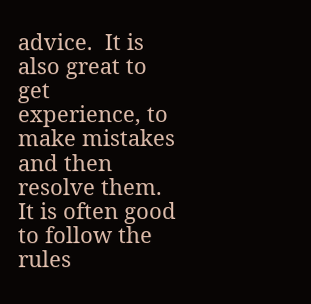advice.  It is also great to get experience, to make mistakes and then resolve them.  It is often good to follow the rules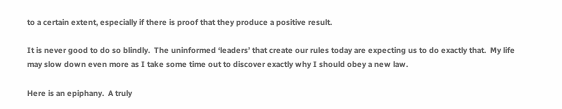to a certain extent, especially if there is proof that they produce a positive result.

It is never good to do so blindly.  The uninformed ‘leaders’ that create our rules today are expecting us to do exactly that.  My life may slow down even more as I take some time out to discover exactly why I should obey a new law.

Here is an epiphany.  A truly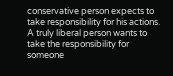conservative person expects to take responsibility for his actions.  A truly liberal person wants to take the responsibility for someone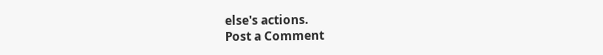else's actions.
Post a Comment